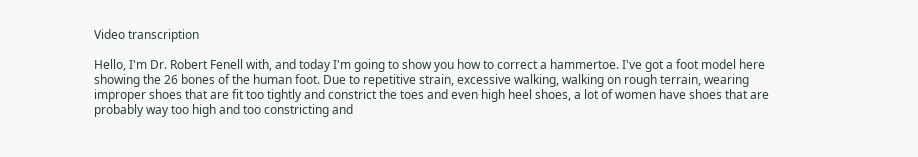Video transcription

Hello, I'm Dr. Robert Fenell with, and today I'm going to show you how to correct a hammertoe. I've got a foot model here showing the 26 bones of the human foot. Due to repetitive strain, excessive walking, walking on rough terrain, wearing improper shoes that are fit too tightly and constrict the toes and even high heel shoes, a lot of women have shoes that are probably way too high and too constricting and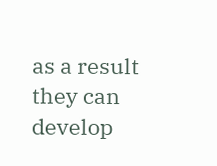as a result they can develop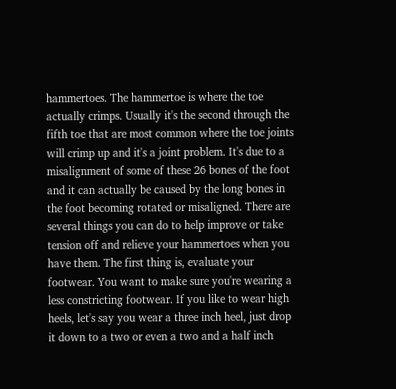hammertoes. The hammertoe is where the toe actually crimps. Usually it's the second through the fifth toe that are most common where the toe joints will crimp up and it's a joint problem. It's due to a misalignment of some of these 26 bones of the foot and it can actually be caused by the long bones in the foot becoming rotated or misaligned. There are several things you can do to help improve or take tension off and relieve your hammertoes when you have them. The first thing is, evaluate your footwear. You want to make sure you're wearing a less constricting footwear. If you like to wear high heels, let's say you wear a three inch heel, just drop it down to a two or even a two and a half inch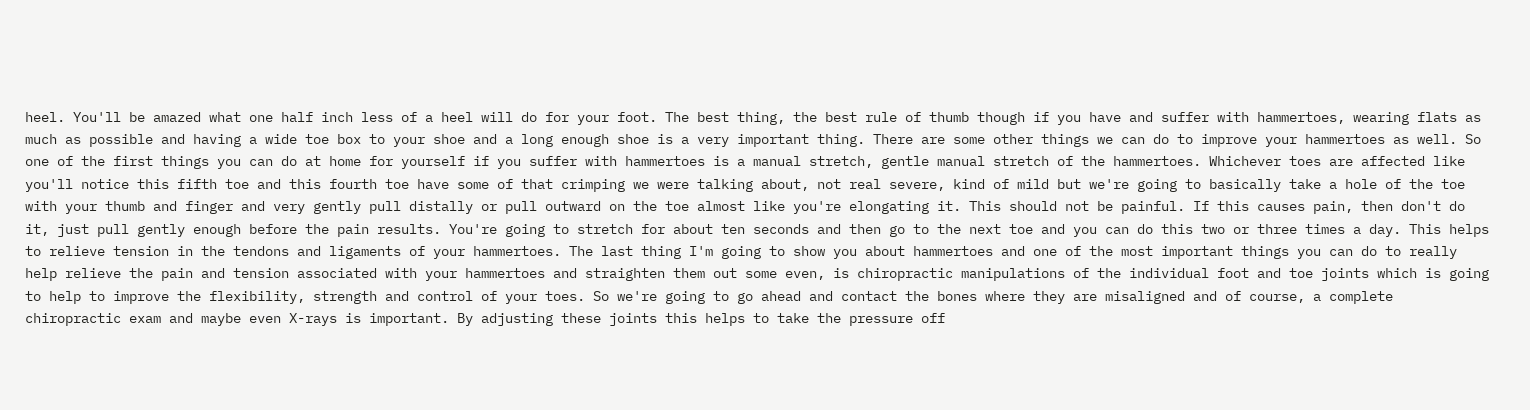heel. You'll be amazed what one half inch less of a heel will do for your foot. The best thing, the best rule of thumb though if you have and suffer with hammertoes, wearing flats as much as possible and having a wide toe box to your shoe and a long enough shoe is a very important thing. There are some other things we can do to improve your hammertoes as well. So one of the first things you can do at home for yourself if you suffer with hammertoes is a manual stretch, gentle manual stretch of the hammertoes. Whichever toes are affected like you'll notice this fifth toe and this fourth toe have some of that crimping we were talking about, not real severe, kind of mild but we're going to basically take a hole of the toe with your thumb and finger and very gently pull distally or pull outward on the toe almost like you're elongating it. This should not be painful. If this causes pain, then don't do it, just pull gently enough before the pain results. You're going to stretch for about ten seconds and then go to the next toe and you can do this two or three times a day. This helps to relieve tension in the tendons and ligaments of your hammertoes. The last thing I'm going to show you about hammertoes and one of the most important things you can do to really help relieve the pain and tension associated with your hammertoes and straighten them out some even, is chiropractic manipulations of the individual foot and toe joints which is going to help to improve the flexibility, strength and control of your toes. So we're going to go ahead and contact the bones where they are misaligned and of course, a complete chiropractic exam and maybe even X-rays is important. By adjusting these joints this helps to take the pressure off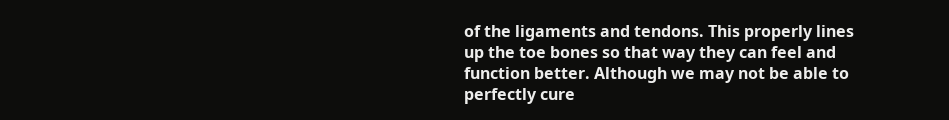of the ligaments and tendons. This properly lines up the toe bones so that way they can feel and function better. Although we may not be able to perfectly cure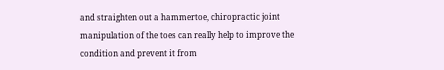and straighten out a hammertoe, chiropractic joint manipulation of the toes can really help to improve the condition and prevent it from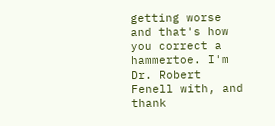getting worse and that's how you correct a hammertoe. I'm Dr. Robert Fenell with, and thank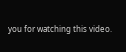you for watching this video.